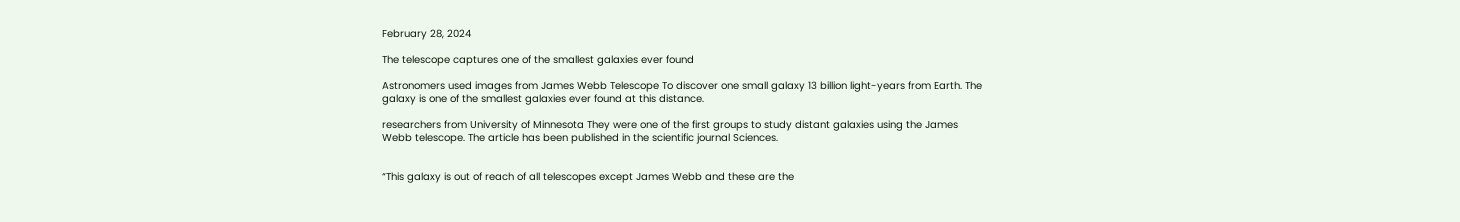February 28, 2024

The telescope captures one of the smallest galaxies ever found

Astronomers used images from James Webb Telescope To discover one small galaxy 13 billion light-years from Earth. The galaxy is one of the smallest galaxies ever found at this distance.

researchers from University of Minnesota They were one of the first groups to study distant galaxies using the James Webb telescope. The article has been published in the scientific journal Sciences.


“This galaxy is out of reach of all telescopes except James Webb and these are the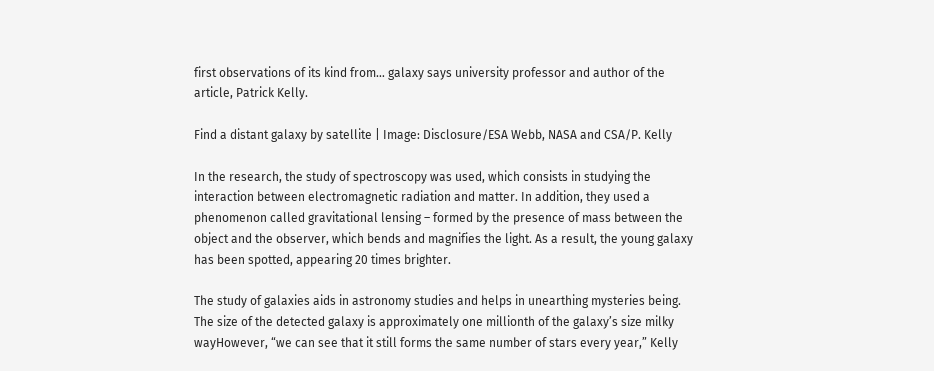first observations of its kind from… galaxy says university professor and author of the article, Patrick Kelly.

Find a distant galaxy by satellite | Image: Disclosure/ESA Webb, NASA and CSA/P. Kelly

In the research, the study of spectroscopy was used, which consists in studying the interaction between electromagnetic radiation and matter. In addition, they used a phenomenon called gravitational lensing – formed by the presence of mass between the object and the observer, which bends and magnifies the light. As a result, the young galaxy has been spotted, appearing 20 times brighter.

The study of galaxies aids in astronomy studies and helps in unearthing mysteries being. The size of the detected galaxy is approximately one millionth of the galaxy’s size milky wayHowever, “we can see that it still forms the same number of stars every year,” Kelly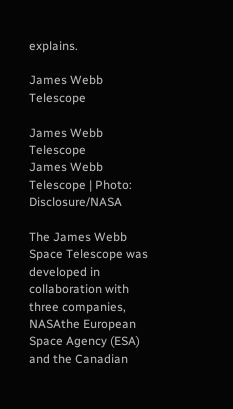explains.

James Webb Telescope

James Webb Telescope
James Webb Telescope | Photo: Disclosure/NASA

The James Webb Space Telescope was developed in collaboration with three companies, NASAthe European Space Agency (ESA) and the Canadian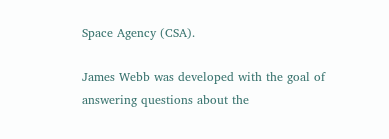Space Agency (CSA).

James Webb was developed with the goal of answering questions about the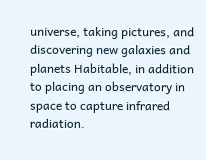universe, taking pictures, and discovering new galaxies and planets Habitable, in addition to placing an observatory in space to capture infrared radiation.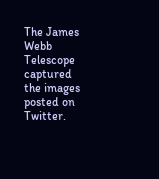The James Webb Telescope captured the images posted on Twitter.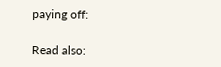paying off:

Read also: